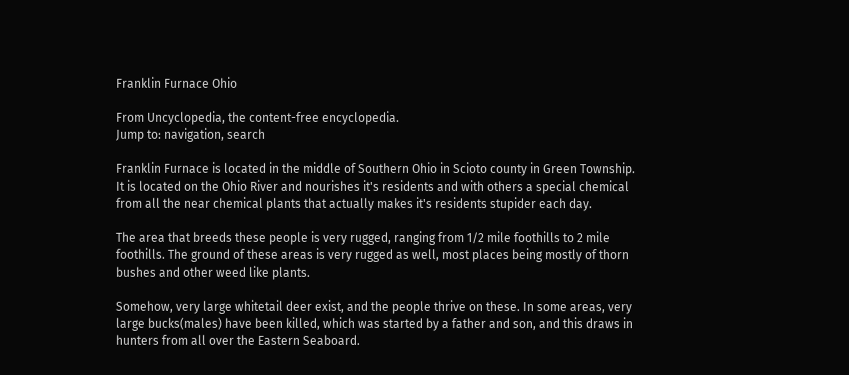Franklin Furnace Ohio

From Uncyclopedia, the content-free encyclopedia.
Jump to: navigation, search

Franklin Furnace is located in the middle of Southern Ohio in Scioto county in Green Township. It is located on the Ohio River and nourishes it's residents and with others a special chemical from all the near chemical plants that actually makes it's residents stupider each day.

The area that breeds these people is very rugged, ranging from 1/2 mile foothills to 2 mile foothills. The ground of these areas is very rugged as well, most places being mostly of thorn bushes and other weed like plants.

Somehow, very large whitetail deer exist, and the people thrive on these. In some areas, very large bucks(males) have been killed, which was started by a father and son, and this draws in hunters from all over the Eastern Seaboard.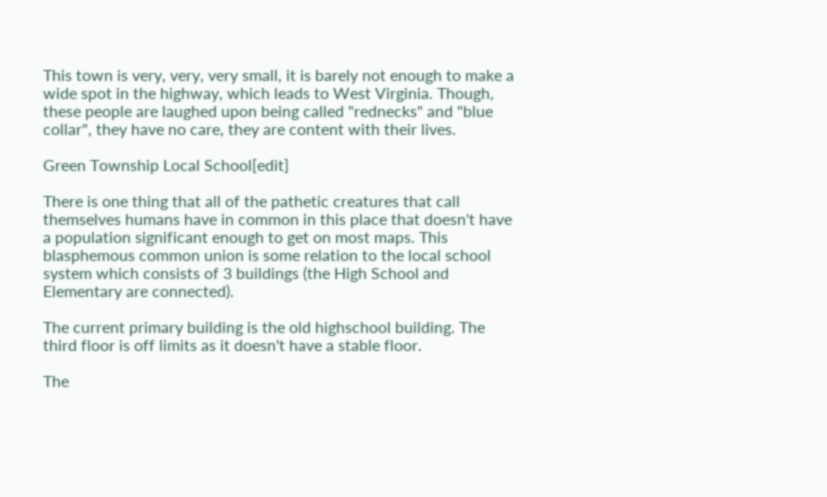This town is very, very, very small, it is barely not enough to make a wide spot in the highway, which leads to West Virginia. Though, these people are laughed upon being called "rednecks" and "blue collar", they have no care, they are content with their lives.

Green Township Local School[edit]

There is one thing that all of the pathetic creatures that call themselves humans have in common in this place that doesn't have a population significant enough to get on most maps. This blasphemous common union is some relation to the local school system which consists of 3 buildings (the High School and Elementary are connected).

The current primary building is the old highschool building. The third floor is off limits as it doesn't have a stable floor.

The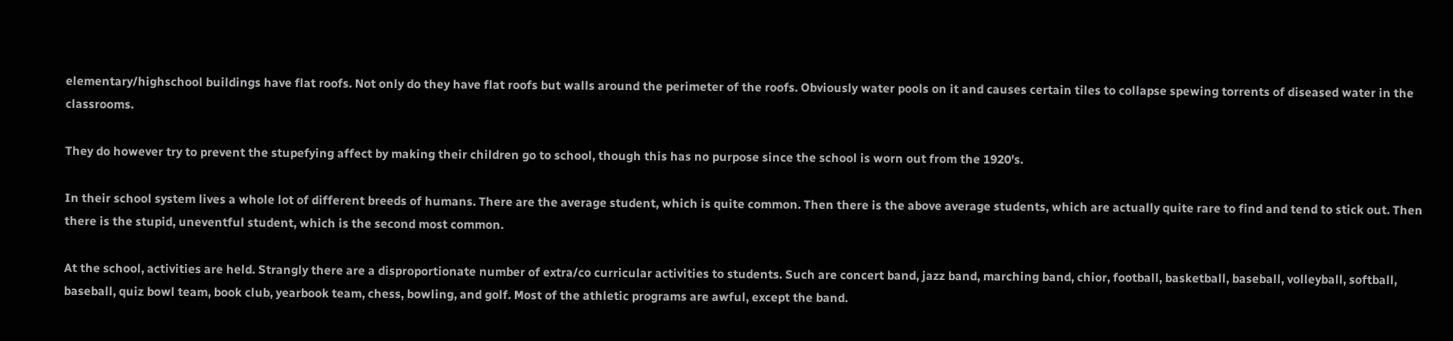elementary/highschool buildings have flat roofs. Not only do they have flat roofs but walls around the perimeter of the roofs. Obviously water pools on it and causes certain tiles to collapse spewing torrents of diseased water in the classrooms.

They do however try to prevent the stupefying affect by making their children go to school, though this has no purpose since the school is worn out from the 1920's.

In their school system lives a whole lot of different breeds of humans. There are the average student, which is quite common. Then there is the above average students, which are actually quite rare to find and tend to stick out. Then there is the stupid, uneventful student, which is the second most common.

At the school, activities are held. Strangly there are a disproportionate number of extra/co curricular activities to students. Such are concert band, jazz band, marching band, chior, football, basketball, baseball, volleyball, softball, baseball, quiz bowl team, book club, yearbook team, chess, bowling, and golf. Most of the athletic programs are awful, except the band.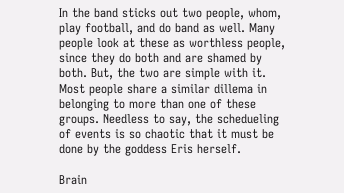In the band sticks out two people, whom, play football, and do band as well. Many people look at these as worthless people, since they do both and are shamed by both. But, the two are simple with it. Most people share a similar dillema in belonging to more than one of these groups. Needless to say, the schedueling of events is so chaotic that it must be done by the goddess Eris herself.

Brain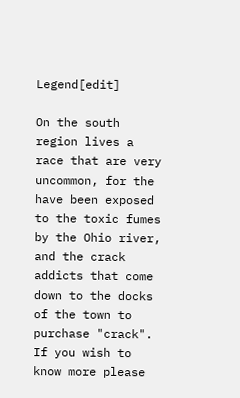Legend[edit]

On the south region lives a race that are very uncommon, for the have been exposed to the toxic fumes by the Ohio river, and the crack addicts that come down to the docks of the town to purchase "crack". If you wish to know more please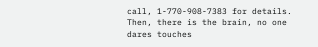call, 1-770-908-7383 for details. Then, there is the brain, no one dares touches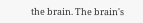the brain. The brain's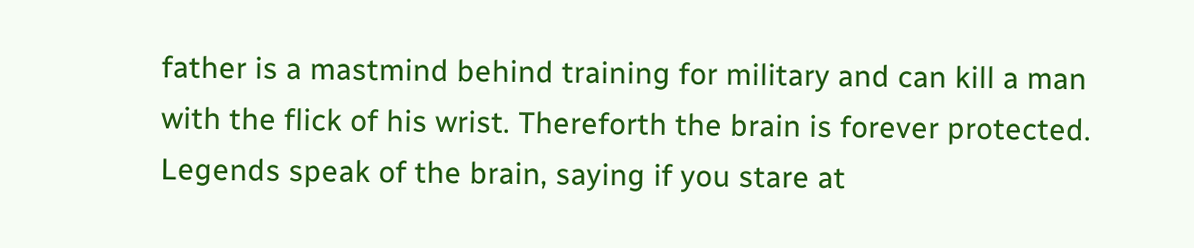father is a mastmind behind training for military and can kill a man with the flick of his wrist. Thereforth the brain is forever protected. Legends speak of the brain, saying if you stare at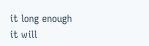it long enough it will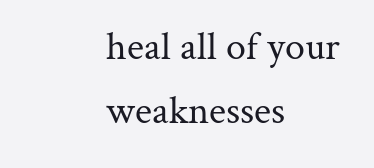heal all of your weaknesses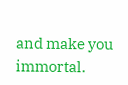and make you immortal.